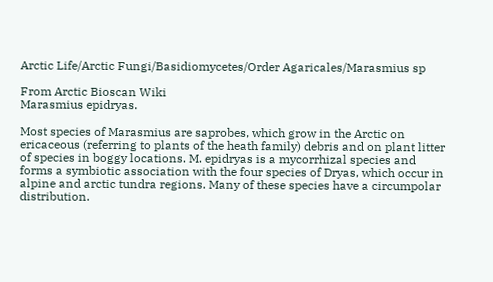Arctic Life/Arctic Fungi/Basidiomycetes/Order Agaricales/Marasmius sp

From Arctic Bioscan Wiki
Marasmius epidryas.

Most species of Marasmius are saprobes, which grow in the Arctic on ericaceous (referring to plants of the heath family) debris and on plant litter of species in boggy locations. M. epidryas is a mycorrhizal species and forms a symbiotic association with the four species of Dryas, which occur in alpine and arctic tundra regions. Many of these species have a circumpolar distribution.